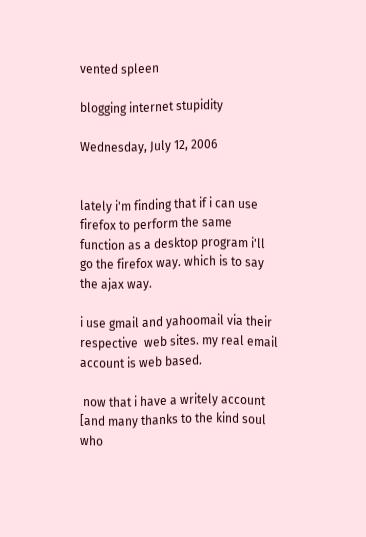vented spleen

blogging internet stupidity

Wednesday, July 12, 2006


lately i'm finding that if i can use firefox to perform the same function as a desktop program i'll go the firefox way. which is to say the ajax way.

i use gmail and yahoomail via their respective  web sites. my real email account is web based.

 now that i have a writely account [and many thanks to the kind soul who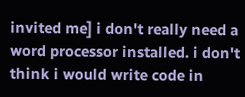invited me] i don't really need a word processor installed. i don't think i would write code in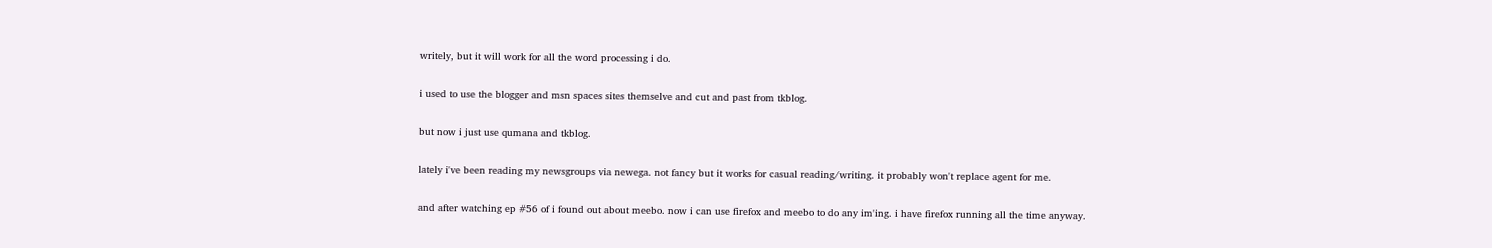writely, but it will work for all the word processing i do.

i used to use the blogger and msn spaces sites themselve and cut and past from tkblog.

but now i just use qumana and tkblog.

lately i've been reading my newsgroups via newega. not fancy but it works for casual reading/writing. it probably won't replace agent for me.

and after watching ep #56 of i found out about meebo. now i can use firefox and meebo to do any im'ing. i have firefox running all the time anyway.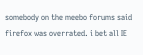somebody on the meebo forums said firefox was overrated. i bet all IE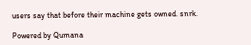users say that before their machine gets owned. snrk.

Powered by Qumana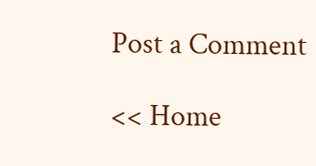Post a Comment

<< Home